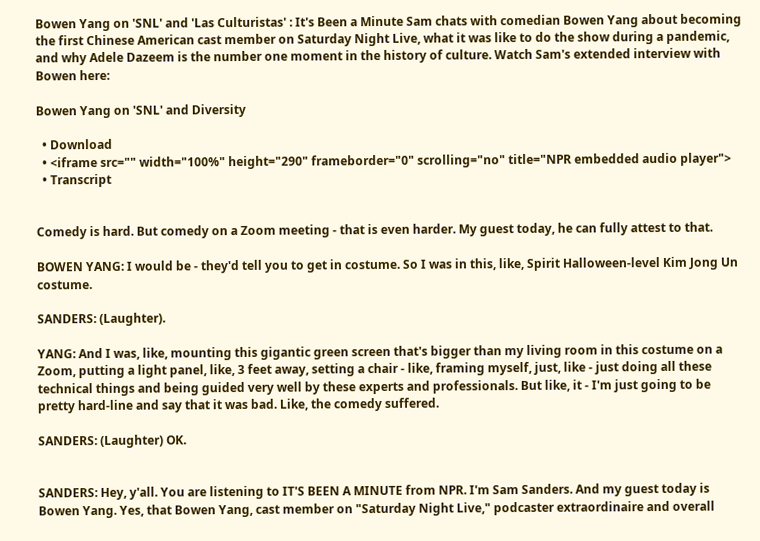Bowen Yang on 'SNL' and 'Las Culturistas' : It's Been a Minute Sam chats with comedian Bowen Yang about becoming the first Chinese American cast member on Saturday Night Live, what it was like to do the show during a pandemic, and why Adele Dazeem is the number one moment in the history of culture. Watch Sam's extended interview with Bowen here:

Bowen Yang on 'SNL' and Diversity

  • Download
  • <iframe src="" width="100%" height="290" frameborder="0" scrolling="no" title="NPR embedded audio player">
  • Transcript


Comedy is hard. But comedy on a Zoom meeting - that is even harder. My guest today, he can fully attest to that.

BOWEN YANG: I would be - they'd tell you to get in costume. So I was in this, like, Spirit Halloween-level Kim Jong Un costume.

SANDERS: (Laughter).

YANG: And I was, like, mounting this gigantic green screen that's bigger than my living room in this costume on a Zoom, putting a light panel, like, 3 feet away, setting a chair - like, framing myself, just, like - just doing all these technical things and being guided very well by these experts and professionals. But like, it - I'm just going to be pretty hard-line and say that it was bad. Like, the comedy suffered.

SANDERS: (Laughter) OK.


SANDERS: Hey, y'all. You are listening to IT'S BEEN A MINUTE from NPR. I'm Sam Sanders. And my guest today is Bowen Yang. Yes, that Bowen Yang, cast member on "Saturday Night Live," podcaster extraordinaire and overall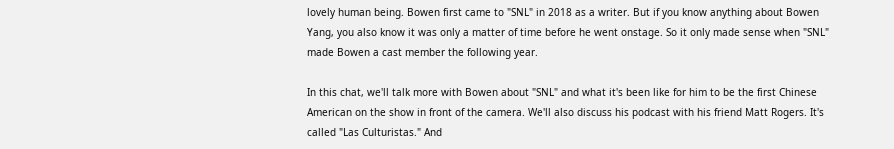lovely human being. Bowen first came to "SNL" in 2018 as a writer. But if you know anything about Bowen Yang, you also know it was only a matter of time before he went onstage. So it only made sense when "SNL" made Bowen a cast member the following year.

In this chat, we'll talk more with Bowen about "SNL" and what it's been like for him to be the first Chinese American on the show in front of the camera. We'll also discuss his podcast with his friend Matt Rogers. It's called "Las Culturistas." And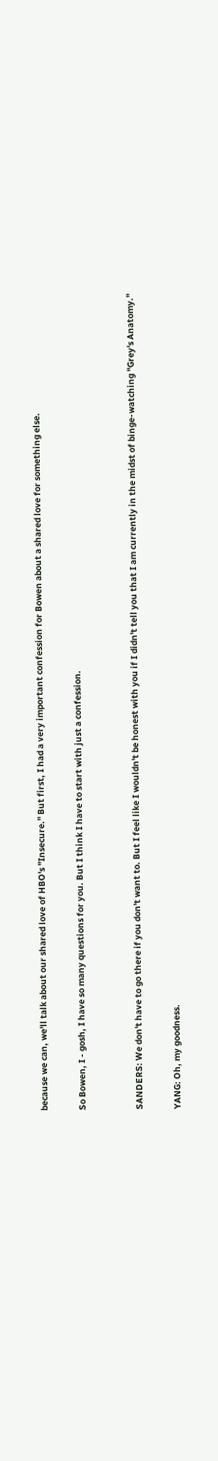because we can, we'll talk about our shared love of HBO's "Insecure." But first, I had a very important confession for Bowen about a shared love for something else.

So Bowen, I - gosh, I have so many questions for you. But I think I have to start with just a confession.


SANDERS: We don't have to go there if you don't want to. But I feel like I wouldn't be honest with you if I didn't tell you that I am currently in the midst of binge-watching "Grey's Anatomy."

YANG: Oh, my goodness.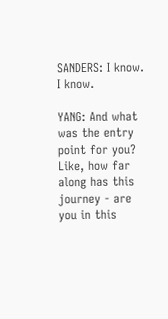SANDERS: I know. I know.

YANG: And what was the entry point for you? Like, how far along has this journey - are you in this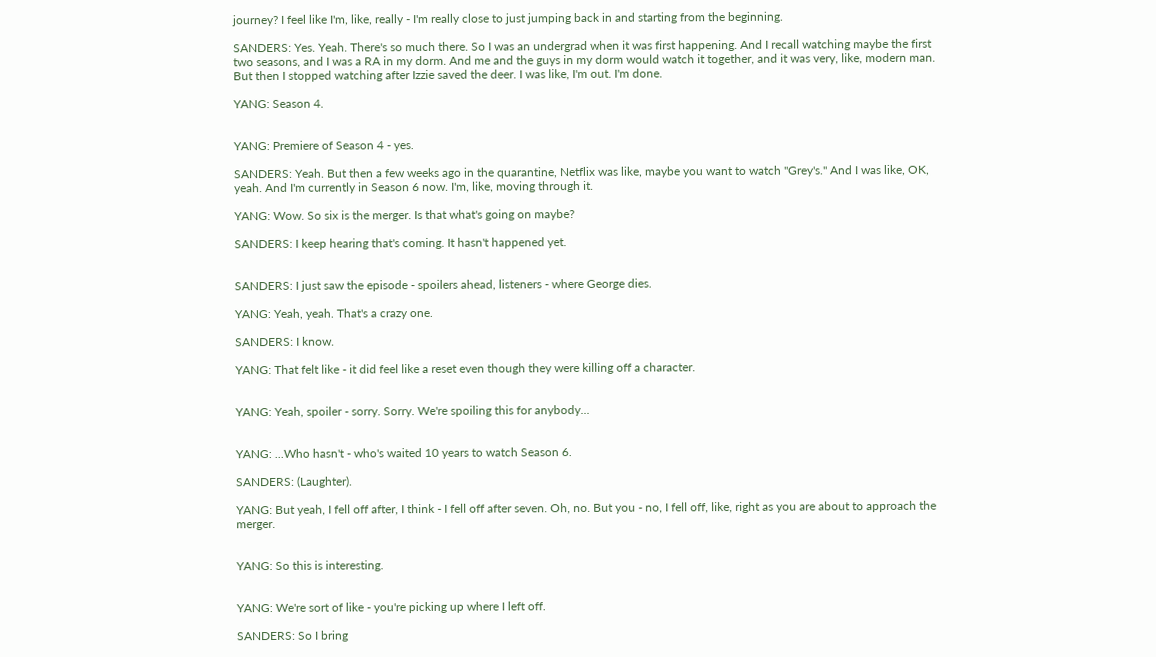journey? I feel like I'm, like, really - I'm really close to just jumping back in and starting from the beginning.

SANDERS: Yes. Yeah. There's so much there. So I was an undergrad when it was first happening. And I recall watching maybe the first two seasons, and I was a RA in my dorm. And me and the guys in my dorm would watch it together, and it was very, like, modern man. But then I stopped watching after Izzie saved the deer. I was like, I'm out. I'm done.

YANG: Season 4.


YANG: Premiere of Season 4 - yes.

SANDERS: Yeah. But then a few weeks ago in the quarantine, Netflix was like, maybe you want to watch "Grey's." And I was like, OK, yeah. And I'm currently in Season 6 now. I'm, like, moving through it.

YANG: Wow. So six is the merger. Is that what's going on maybe?

SANDERS: I keep hearing that's coming. It hasn't happened yet.


SANDERS: I just saw the episode - spoilers ahead, listeners - where George dies.

YANG: Yeah, yeah. That's a crazy one.

SANDERS: I know.

YANG: That felt like - it did feel like a reset even though they were killing off a character.


YANG: Yeah, spoiler - sorry. Sorry. We're spoiling this for anybody...


YANG: ...Who hasn't - who's waited 10 years to watch Season 6.

SANDERS: (Laughter).

YANG: But yeah, I fell off after, I think - I fell off after seven. Oh, no. But you - no, I fell off, like, right as you are about to approach the merger.


YANG: So this is interesting.


YANG: We're sort of like - you're picking up where I left off.

SANDERS: So I bring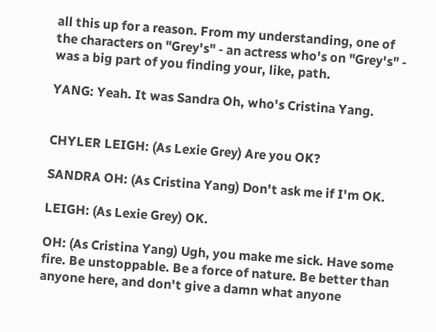all this up for a reason. From my understanding, one of the characters on "Grey's" - an actress who's on "Grey's" - was a big part of you finding your, like, path.

YANG: Yeah. It was Sandra Oh, who's Cristina Yang.


CHYLER LEIGH: (As Lexie Grey) Are you OK?

SANDRA OH: (As Cristina Yang) Don't ask me if I'm OK.

LEIGH: (As Lexie Grey) OK.

OH: (As Cristina Yang) Ugh, you make me sick. Have some fire. Be unstoppable. Be a force of nature. Be better than anyone here, and don't give a damn what anyone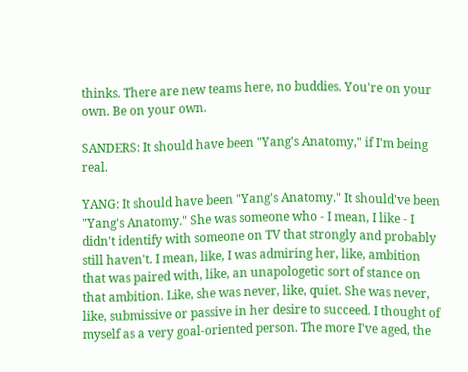thinks. There are new teams here, no buddies. You're on your own. Be on your own.

SANDERS: It should have been "Yang's Anatomy," if I'm being real.

YANG: It should have been "Yang's Anatomy." It should've been "Yang's Anatomy." She was someone who - I mean, I like - I didn't identify with someone on TV that strongly and probably still haven't. I mean, like, I was admiring her, like, ambition that was paired with, like, an unapologetic sort of stance on that ambition. Like, she was never, like, quiet. She was never, like, submissive or passive in her desire to succeed. I thought of myself as a very goal-oriented person. The more I've aged, the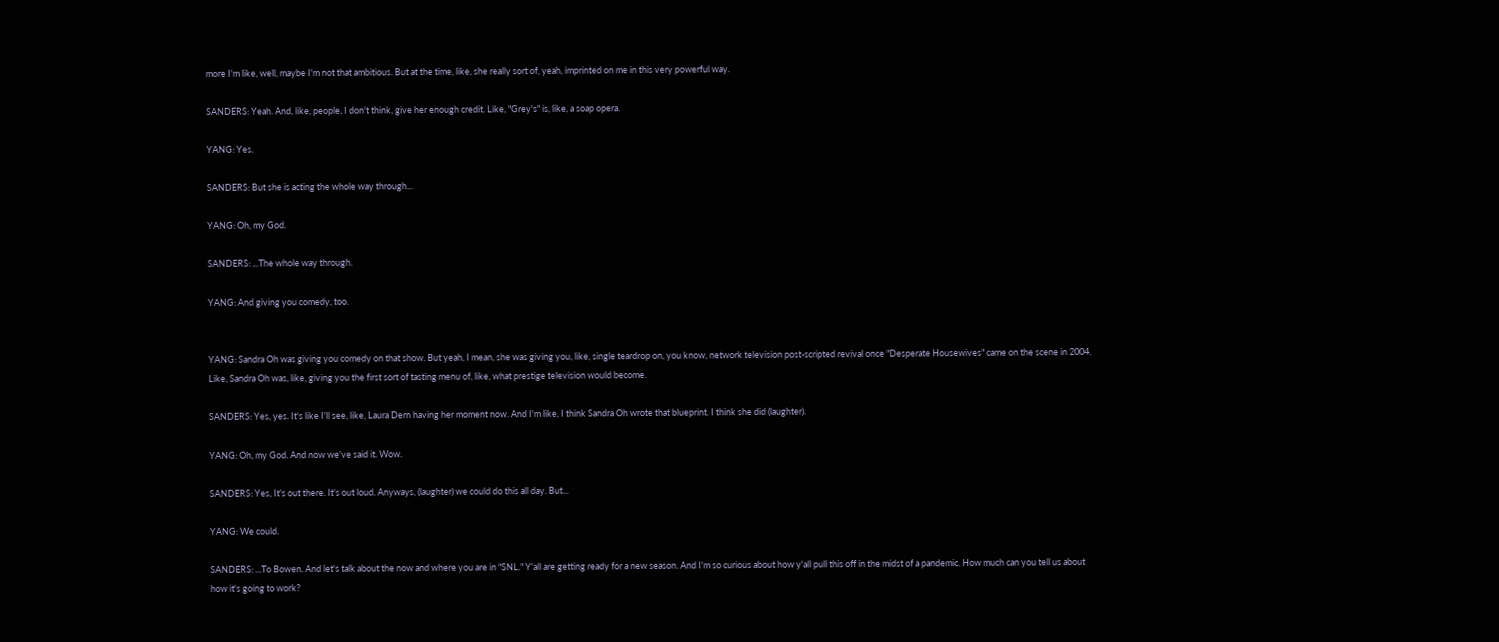more I'm like, well, maybe I'm not that ambitious. But at the time, like, she really sort of, yeah, imprinted on me in this very powerful way.

SANDERS: Yeah. And, like, people, I don't think, give her enough credit. Like, "Grey's" is, like, a soap opera.

YANG: Yes.

SANDERS: But she is acting the whole way through...

YANG: Oh, my God.

SANDERS: ...The whole way through.

YANG: And giving you comedy, too.


YANG: Sandra Oh was giving you comedy on that show. But yeah, I mean, she was giving you, like, single teardrop on, you know, network television post-scripted revival once "Desperate Housewives" came on the scene in 2004. Like, Sandra Oh was, like, giving you the first sort of tasting menu of, like, what prestige television would become.

SANDERS: Yes, yes. It's like I'll see, like, Laura Dern having her moment now. And I'm like, I think Sandra Oh wrote that blueprint. I think she did (laughter).

YANG: Oh, my God. And now we've said it. Wow.

SANDERS: Yes, It's out there. It's out loud. Anyways, (laughter) we could do this all day. But...

YANG: We could.

SANDERS: ...To Bowen. And let's talk about the now and where you are in "SNL." Y'all are getting ready for a new season. And I'm so curious about how y'all pull this off in the midst of a pandemic. How much can you tell us about how it's going to work?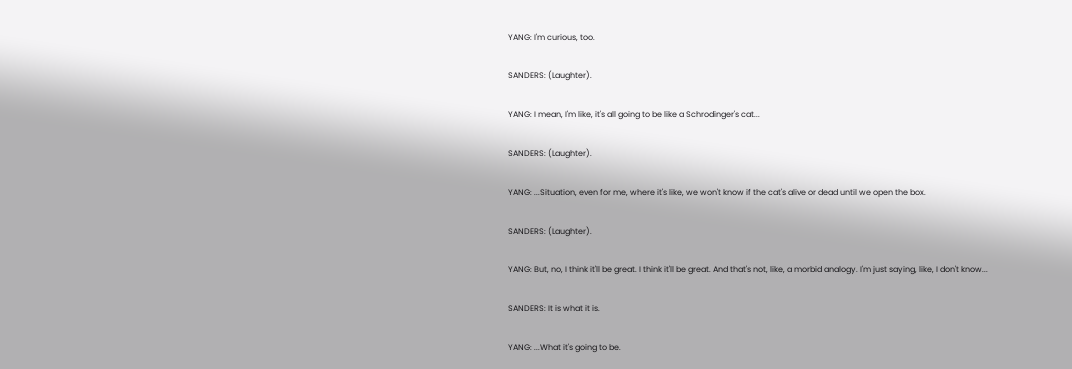YANG: I'm curious, too.

SANDERS: (Laughter).

YANG: I mean, I'm like, it's all going to be like a Schrodinger's cat...

SANDERS: (Laughter).

YANG: ...Situation, even for me, where it's like, we won't know if the cat's alive or dead until we open the box.

SANDERS: (Laughter).

YANG: But, no, I think it'll be great. I think it'll be great. And that's not, like, a morbid analogy. I'm just saying, like, I don't know...

SANDERS: It is what it is.

YANG: ...What it's going to be.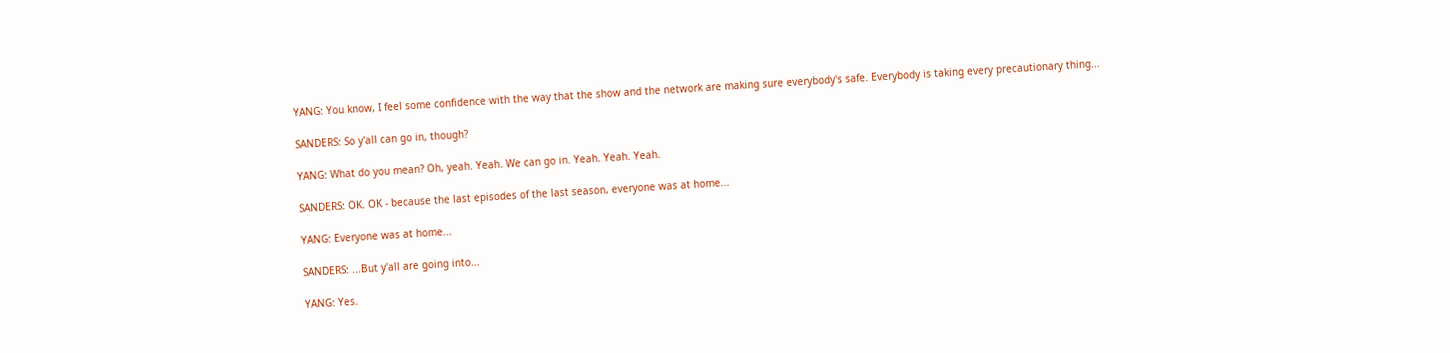YANG: You know, I feel some confidence with the way that the show and the network are making sure everybody's safe. Everybody is taking every precautionary thing...

SANDERS: So y'all can go in, though?

YANG: What do you mean? Oh, yeah. Yeah. We can go in. Yeah. Yeah. Yeah.

SANDERS: OK. OK - because the last episodes of the last season, everyone was at home...

YANG: Everyone was at home...

SANDERS: ...But y'all are going into...

YANG: Yes.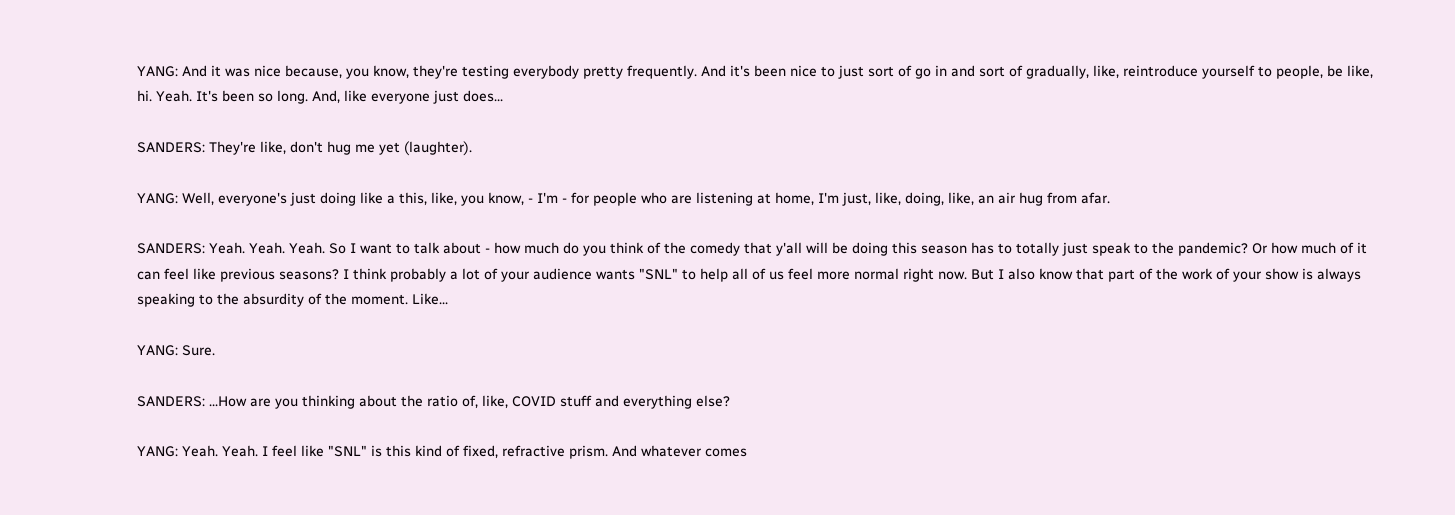YANG: And it was nice because, you know, they're testing everybody pretty frequently. And it's been nice to just sort of go in and sort of gradually, like, reintroduce yourself to people, be like, hi. Yeah. It's been so long. And, like everyone just does...

SANDERS: They're like, don't hug me yet (laughter).

YANG: Well, everyone's just doing like a this, like, you know, - I'm - for people who are listening at home, I'm just, like, doing, like, an air hug from afar.

SANDERS: Yeah. Yeah. Yeah. So I want to talk about - how much do you think of the comedy that y'all will be doing this season has to totally just speak to the pandemic? Or how much of it can feel like previous seasons? I think probably a lot of your audience wants "SNL" to help all of us feel more normal right now. But I also know that part of the work of your show is always speaking to the absurdity of the moment. Like...

YANG: Sure.

SANDERS: ...How are you thinking about the ratio of, like, COVID stuff and everything else?

YANG: Yeah. Yeah. I feel like "SNL" is this kind of fixed, refractive prism. And whatever comes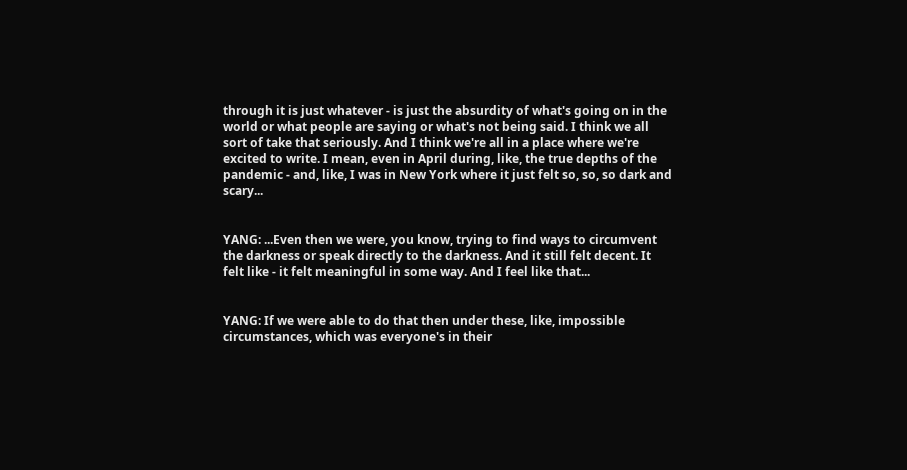through it is just whatever - is just the absurdity of what's going on in the world or what people are saying or what's not being said. I think we all sort of take that seriously. And I think we're all in a place where we're excited to write. I mean, even in April during, like, the true depths of the pandemic - and, like, I was in New York where it just felt so, so, so dark and scary...


YANG: ...Even then we were, you know, trying to find ways to circumvent the darkness or speak directly to the darkness. And it still felt decent. It felt like - it felt meaningful in some way. And I feel like that...


YANG: If we were able to do that then under these, like, impossible circumstances, which was everyone's in their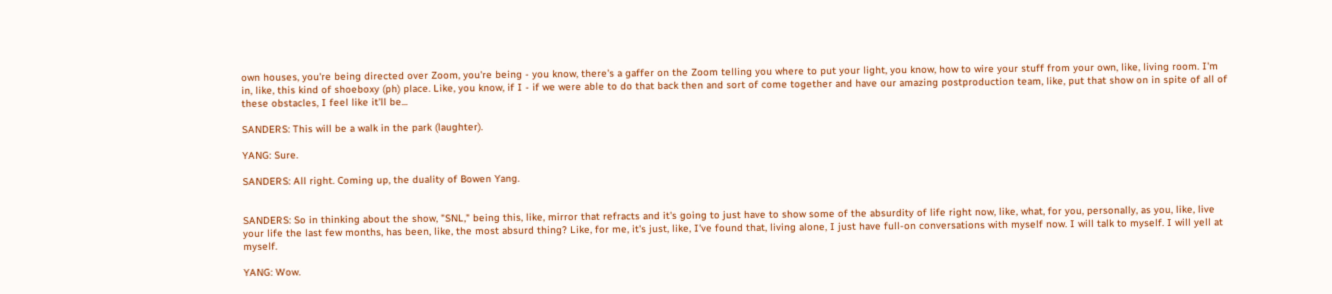own houses, you're being directed over Zoom, you're being - you know, there's a gaffer on the Zoom telling you where to put your light, you know, how to wire your stuff from your own, like, living room. I'm in, like, this kind of shoeboxy (ph) place. Like, you know, if I - if we were able to do that back then and sort of come together and have our amazing postproduction team, like, put that show on in spite of all of these obstacles, I feel like it'll be...

SANDERS: This will be a walk in the park (laughter).

YANG: Sure.

SANDERS: All right. Coming up, the duality of Bowen Yang.


SANDERS: So in thinking about the show, "SNL," being this, like, mirror that refracts and it's going to just have to show some of the absurdity of life right now, like, what, for you, personally, as you, like, live your life the last few months, has been, like, the most absurd thing? Like, for me, it's just, like, I've found that, living alone, I just have full-on conversations with myself now. I will talk to myself. I will yell at myself.

YANG: Wow.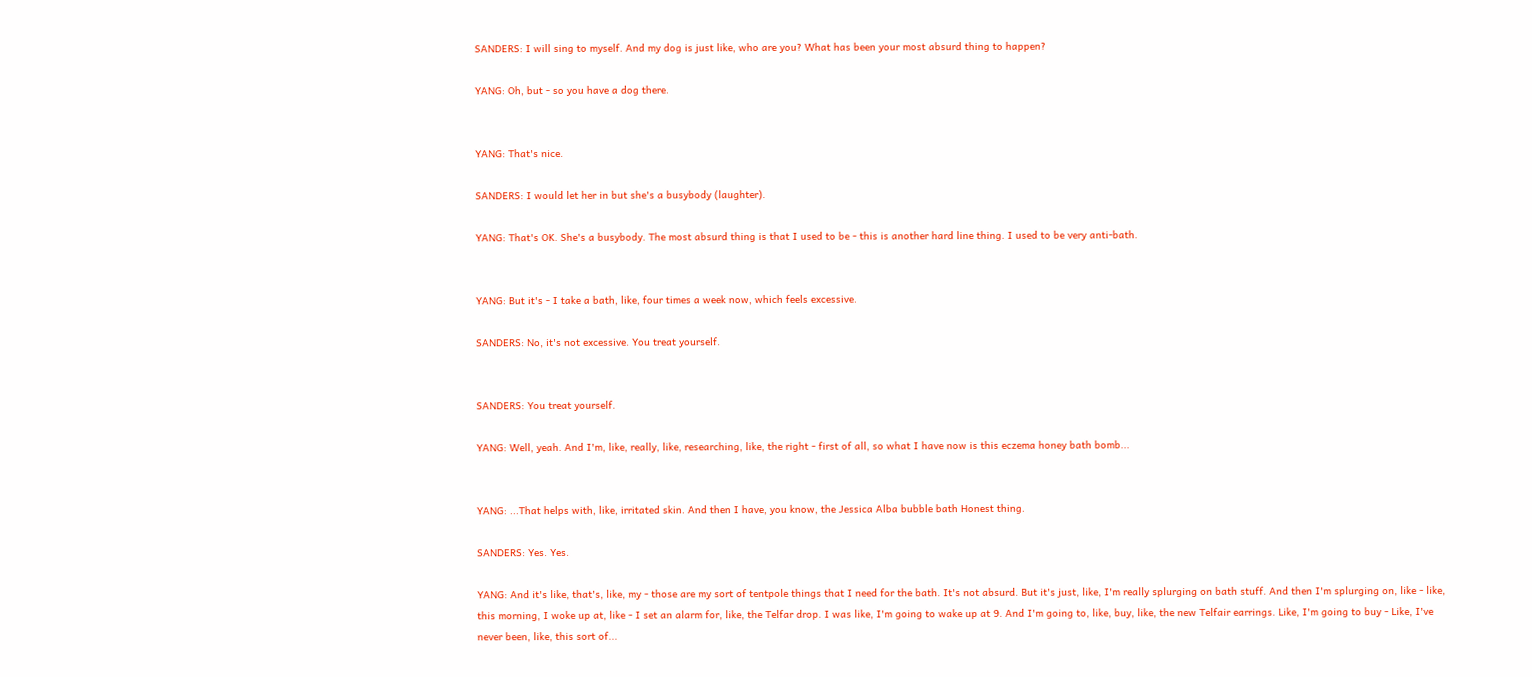SANDERS: I will sing to myself. And my dog is just like, who are you? What has been your most absurd thing to happen?

YANG: Oh, but - so you have a dog there.


YANG: That's nice.

SANDERS: I would let her in but she's a busybody (laughter).

YANG: That's OK. She's a busybody. The most absurd thing is that I used to be - this is another hard line thing. I used to be very anti-bath.


YANG: But it's - I take a bath, like, four times a week now, which feels excessive.

SANDERS: No, it's not excessive. You treat yourself.


SANDERS: You treat yourself.

YANG: Well, yeah. And I'm, like, really, like, researching, like, the right - first of all, so what I have now is this eczema honey bath bomb...


YANG: ...That helps with, like, irritated skin. And then I have, you know, the Jessica Alba bubble bath Honest thing.

SANDERS: Yes. Yes.

YANG: And it's like, that's, like, my - those are my sort of tentpole things that I need for the bath. It's not absurd. But it's just, like, I'm really splurging on bath stuff. And then I'm splurging on, like - like, this morning, I woke up at, like - I set an alarm for, like, the Telfar drop. I was like, I'm going to wake up at 9. And I'm going to, like, buy, like, the new Telfair earrings. Like, I'm going to buy - Like, I've never been, like, this sort of...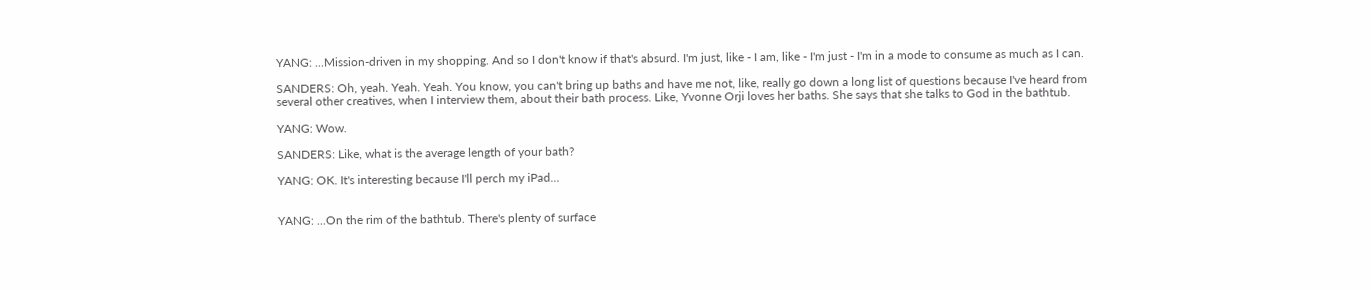YANG: ...Mission-driven in my shopping. And so I don't know if that's absurd. I'm just, like - I am, like - I'm just - I'm in a mode to consume as much as I can.

SANDERS: Oh, yeah. Yeah. Yeah. You know, you can't bring up baths and have me not, like, really go down a long list of questions because I've heard from several other creatives, when I interview them, about their bath process. Like, Yvonne Orji loves her baths. She says that she talks to God in the bathtub.

YANG: Wow.

SANDERS: Like, what is the average length of your bath?

YANG: OK. It's interesting because I'll perch my iPad...


YANG: ...On the rim of the bathtub. There's plenty of surface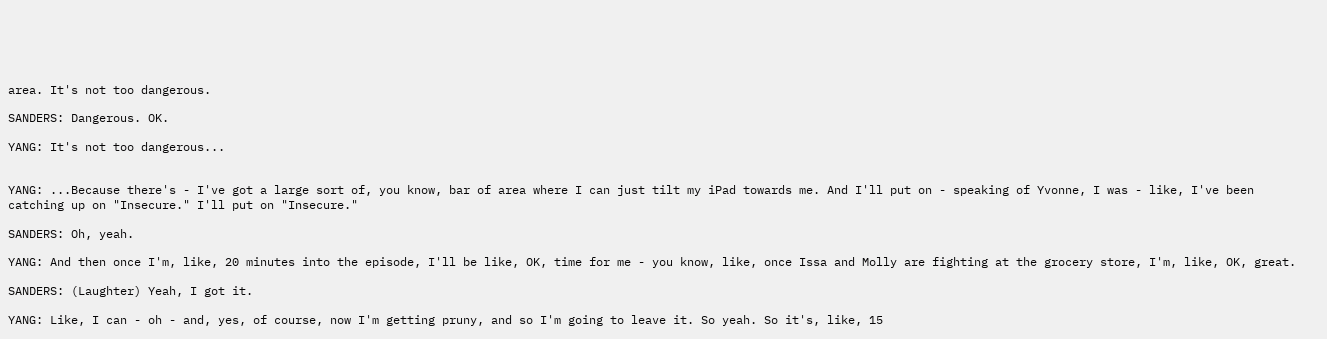area. It's not too dangerous.

SANDERS: Dangerous. OK.

YANG: It's not too dangerous...


YANG: ...Because there's - I've got a large sort of, you know, bar of area where I can just tilt my iPad towards me. And I'll put on - speaking of Yvonne, I was - like, I've been catching up on "Insecure." I'll put on "Insecure."

SANDERS: Oh, yeah.

YANG: And then once I'm, like, 20 minutes into the episode, I'll be like, OK, time for me - you know, like, once Issa and Molly are fighting at the grocery store, I'm, like, OK, great.

SANDERS: (Laughter) Yeah, I got it.

YANG: Like, I can - oh - and, yes, of course, now I'm getting pruny, and so I'm going to leave it. So yeah. So it's, like, 15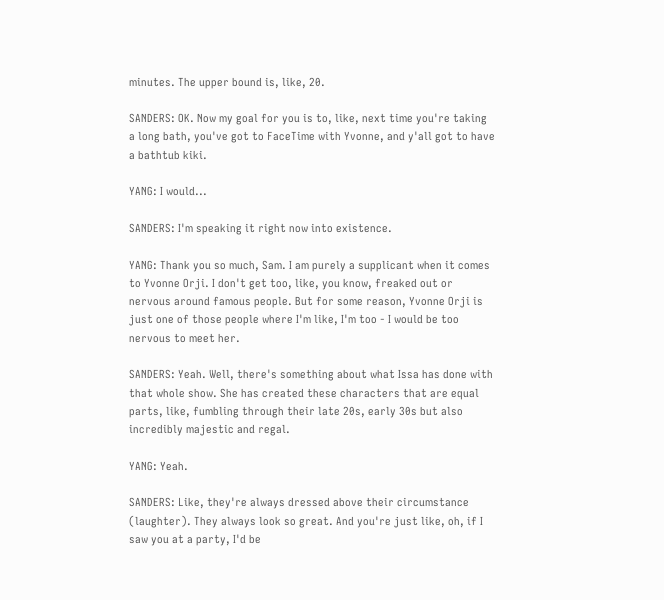minutes. The upper bound is, like, 20.

SANDERS: OK. Now my goal for you is to, like, next time you're taking a long bath, you've got to FaceTime with Yvonne, and y'all got to have a bathtub kiki.

YANG: I would...

SANDERS: I'm speaking it right now into existence.

YANG: Thank you so much, Sam. I am purely a supplicant when it comes to Yvonne Orji. I don't get too, like, you know, freaked out or nervous around famous people. But for some reason, Yvonne Orji is just one of those people where I'm like, I'm too - I would be too nervous to meet her.

SANDERS: Yeah. Well, there's something about what Issa has done with that whole show. She has created these characters that are equal parts, like, fumbling through their late 20s, early 30s but also incredibly majestic and regal.

YANG: Yeah.

SANDERS: Like, they're always dressed above their circumstance (laughter). They always look so great. And you're just like, oh, if I saw you at a party, I'd be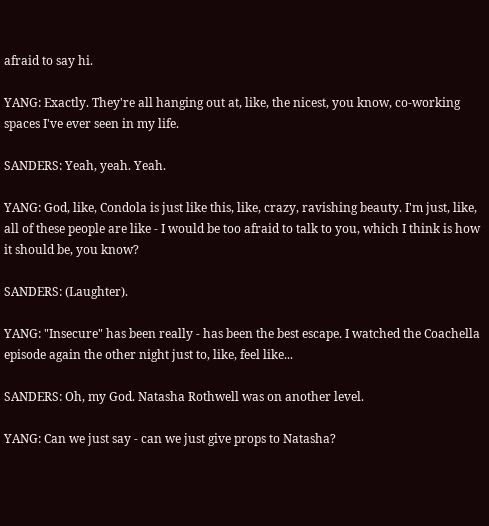afraid to say hi.

YANG: Exactly. They're all hanging out at, like, the nicest, you know, co-working spaces I've ever seen in my life.

SANDERS: Yeah, yeah. Yeah.

YANG: God, like, Condola is just like this, like, crazy, ravishing beauty. I'm just, like, all of these people are like - I would be too afraid to talk to you, which I think is how it should be, you know?

SANDERS: (Laughter).

YANG: "Insecure" has been really - has been the best escape. I watched the Coachella episode again the other night just to, like, feel like...

SANDERS: Oh, my God. Natasha Rothwell was on another level.

YANG: Can we just say - can we just give props to Natasha?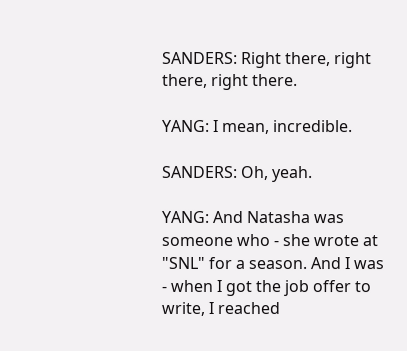SANDERS: Right there, right there, right there.

YANG: I mean, incredible.

SANDERS: Oh, yeah.

YANG: And Natasha was someone who - she wrote at "SNL" for a season. And I was - when I got the job offer to write, I reached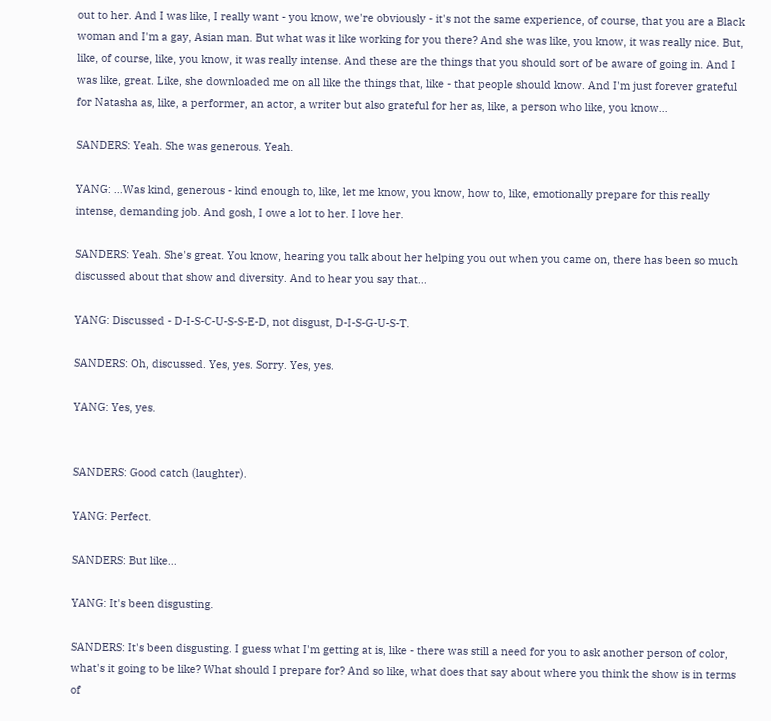out to her. And I was like, I really want - you know, we're obviously - it's not the same experience, of course, that you are a Black woman and I'm a gay, Asian man. But what was it like working for you there? And she was like, you know, it was really nice. But, like, of course, like, you know, it was really intense. And these are the things that you should sort of be aware of going in. And I was like, great. Like, she downloaded me on all like the things that, like - that people should know. And I'm just forever grateful for Natasha as, like, a performer, an actor, a writer but also grateful for her as, like, a person who like, you know...

SANDERS: Yeah. She was generous. Yeah.

YANG: ...Was kind, generous - kind enough to, like, let me know, you know, how to, like, emotionally prepare for this really intense, demanding job. And gosh, I owe a lot to her. I love her.

SANDERS: Yeah. She's great. You know, hearing you talk about her helping you out when you came on, there has been so much discussed about that show and diversity. And to hear you say that...

YANG: Discussed - D-I-S-C-U-S-S-E-D, not disgust, D-I-S-G-U-S-T.

SANDERS: Oh, discussed. Yes, yes. Sorry. Yes, yes.

YANG: Yes, yes.


SANDERS: Good catch (laughter).

YANG: Perfect.

SANDERS: But like...

YANG: It's been disgusting.

SANDERS: It's been disgusting. I guess what I'm getting at is, like - there was still a need for you to ask another person of color, what's it going to be like? What should I prepare for? And so like, what does that say about where you think the show is in terms of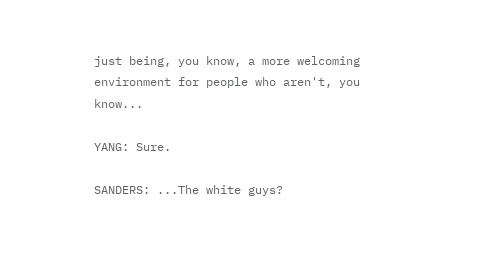just being, you know, a more welcoming environment for people who aren't, you know...

YANG: Sure.

SANDERS: ...The white guys?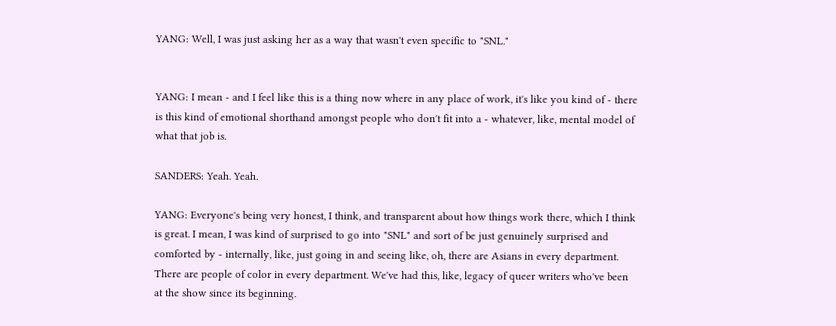YANG: Well, I was just asking her as a way that wasn't even specific to "SNL."


YANG: I mean - and I feel like this is a thing now where in any place of work, it's like you kind of - there is this kind of emotional shorthand amongst people who don't fit into a - whatever, like, mental model of what that job is.

SANDERS: Yeah. Yeah.

YANG: Everyone's being very honest, I think, and transparent about how things work there, which I think is great. I mean, I was kind of surprised to go into "SNL" and sort of be just genuinely surprised and comforted by - internally, like, just going in and seeing like, oh, there are Asians in every department. There are people of color in every department. We've had this, like, legacy of queer writers who've been at the show since its beginning.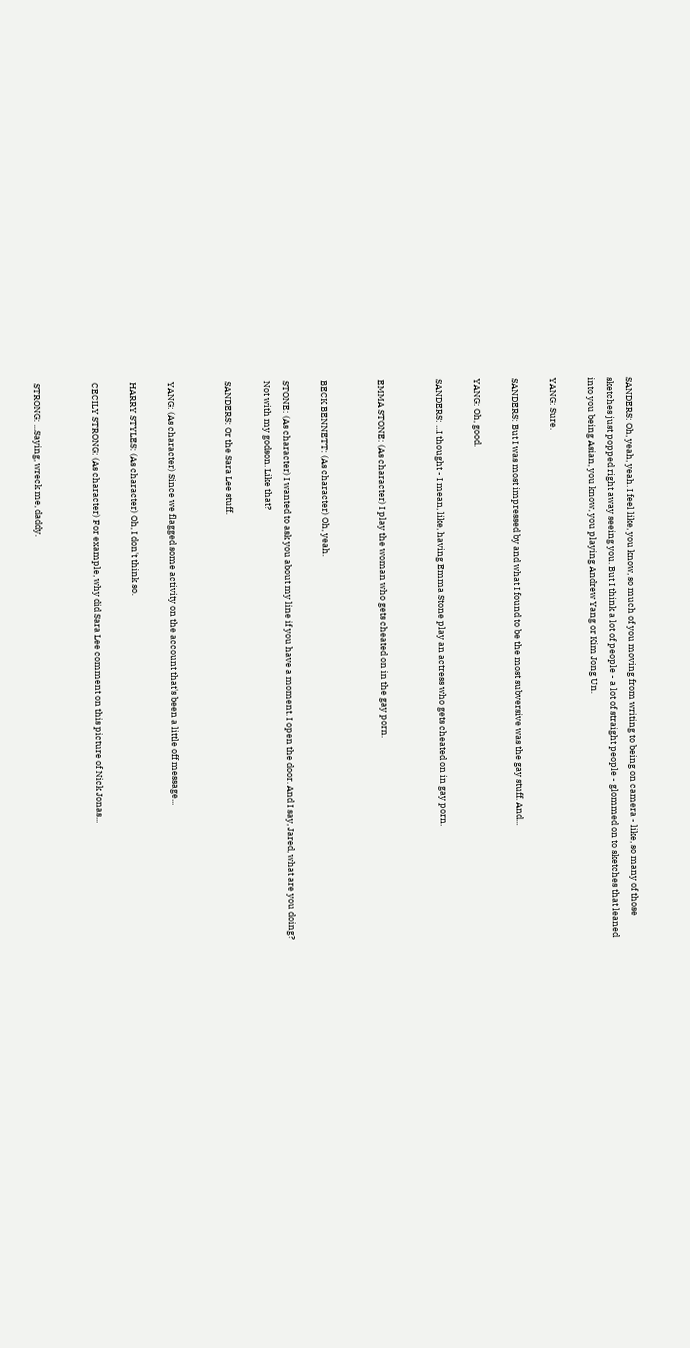SANDERS: Oh, yeah, yeah. I feel like, you know, so much of you moving from writing to being on camera - like, so many of those sketches just popped right away seeing you. But I think a lot of people - a lot of straight people - glommed on to sketches that leaned into you being Asian, you know, you playing Andrew Yang or Kim Jong Un.

YANG: Sure.

SANDERS: But I was most impressed by and what I found to be the most subversive was the gay stuff. And...

YANG: Oh, good.

SANDERS: ...I thought - I mean, like, having Emma Stone play an actress who gets cheated on in gay porn.


EMMA STONE: (As character) I play the woman who gets cheated on in the gay porn.


BECK BENNETT: (As character) Oh, yeah.

STONE: (As character) I wanted to ask you about my line if you have a moment. I open the door. And I say, Jared, what are you doing? Not with my godson. Like that?

SANDERS: Or the Sara Lee stuff.


YANG: (As character) Since we flagged some activity on the account that's been a little off message...

HARRY STYLES: (As character) Oh, I don't think so.

CECILY STRONG: (As character) For example, why did Sara Lee comment on this picture of Nick Jonas...


STRONG: ...Saying, wreck me, daddy.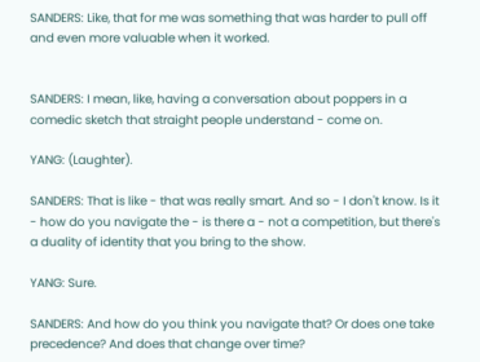SANDERS: Like, that for me was something that was harder to pull off and even more valuable when it worked.


SANDERS: I mean, like, having a conversation about poppers in a comedic sketch that straight people understand - come on.

YANG: (Laughter).

SANDERS: That is like - that was really smart. And so - I don't know. Is it - how do you navigate the - is there a - not a competition, but there's a duality of identity that you bring to the show.

YANG: Sure.

SANDERS: And how do you think you navigate that? Or does one take precedence? And does that change over time?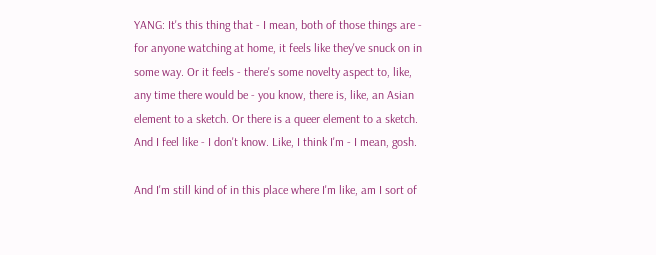YANG: It's this thing that - I mean, both of those things are - for anyone watching at home, it feels like they've snuck on in some way. Or it feels - there's some novelty aspect to, like, any time there would be - you know, there is, like, an Asian element to a sketch. Or there is a queer element to a sketch. And I feel like - I don't know. Like, I think I'm - I mean, gosh.

And I'm still kind of in this place where I'm like, am I sort of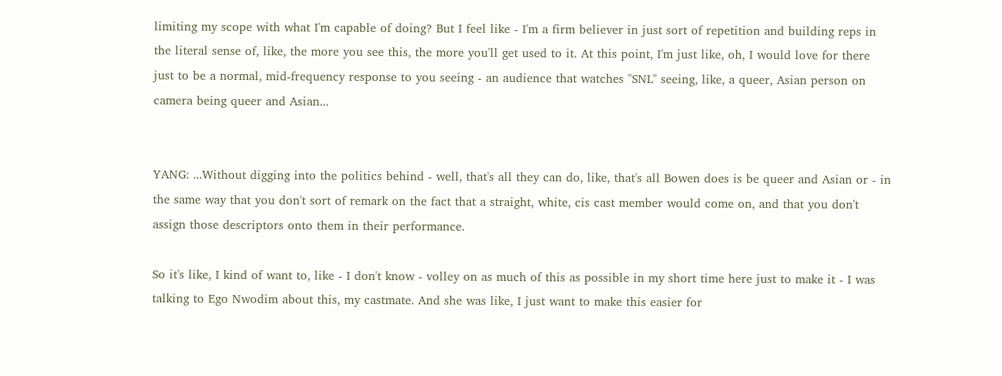limiting my scope with what I'm capable of doing? But I feel like - I'm a firm believer in just sort of repetition and building reps in the literal sense of, like, the more you see this, the more you'll get used to it. At this point, I'm just like, oh, I would love for there just to be a normal, mid-frequency response to you seeing - an audience that watches "SNL" seeing, like, a queer, Asian person on camera being queer and Asian...


YANG: ...Without digging into the politics behind - well, that's all they can do, like, that's all Bowen does is be queer and Asian or - in the same way that you don't sort of remark on the fact that a straight, white, cis cast member would come on, and that you don't assign those descriptors onto them in their performance.

So it's like, I kind of want to, like - I don't know - volley on as much of this as possible in my short time here just to make it - I was talking to Ego Nwodim about this, my castmate. And she was like, I just want to make this easier for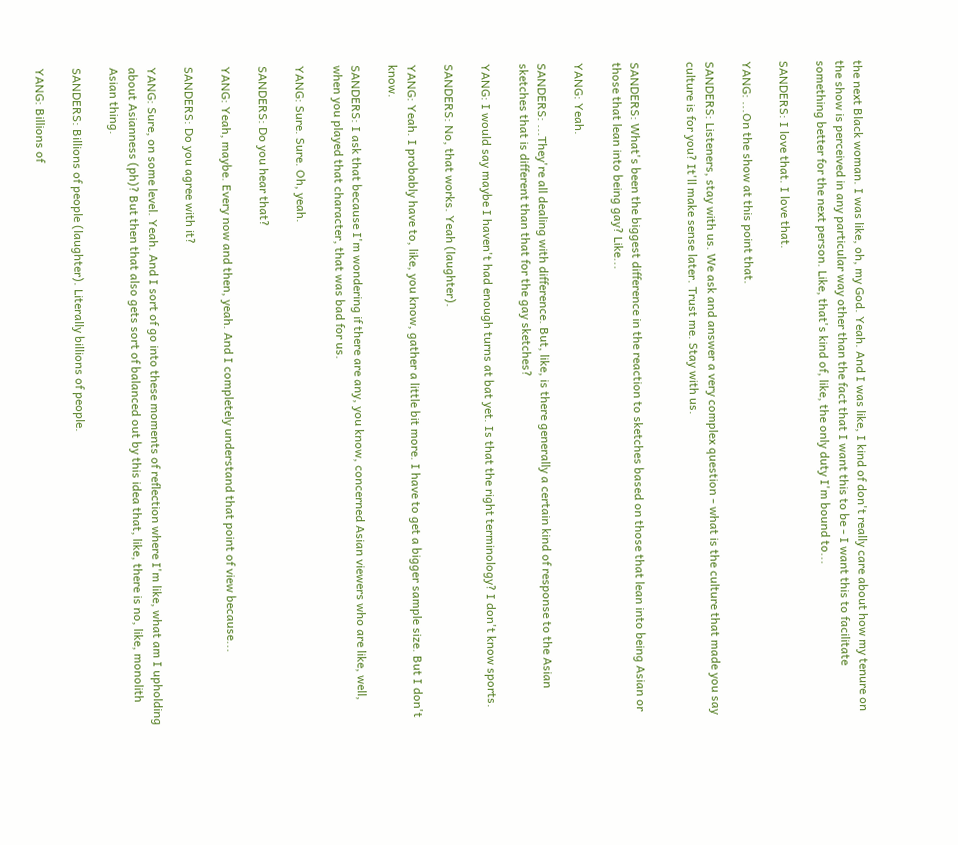the next Black woman. I was like, oh, my God. Yeah. And I was like, I kind of don't really care about how my tenure on the show is perceived in any particular way other than the fact that I want this to be - I want this to facilitate something better for the next person. Like, that's kind of, like, the only duty I'm bound to...

SANDERS: I love that. I love that.

YANG: ...On the show at this point that.

SANDERS: Listeners, stay with us. We ask and answer a very complex question - what is the culture that made you say culture is for you? It'll make sense later. Trust me. Stay with us.


SANDERS: What's been the biggest difference in the reaction to sketches based on those that lean into being Asian or those that lean into being gay? Like...

YANG: Yeah.

SANDERS: ...They're all dealing with difference. But, like, is there generally a certain kind of response to the Asian sketches that is different than that for the gay sketches?

YANG: I would say maybe I haven't had enough turns at bat yet. Is that the right terminology? I don't know sports.

SANDERS: No, that works. Yeah (laughter).

YANG: Yeah. I probably have to, like, you know, gather a little bit more. I have to get a bigger sample size. But I don't know.

SANDERS: I ask that because I'm wondering if there are any, you know, concerned Asian viewers who are like, well, when you played that character, that was bad for us.

YANG: Sure. Sure. Oh, yeah.

SANDERS: Do you hear that?

YANG: Yeah, maybe. Every now and then, yeah. And I completely understand that point of view because...

SANDERS: Do you agree with it?

YANG: Sure, on some level. Yeah. And I sort of go into these moments of reflection where I'm like, what am I upholding about Asianness (ph)? But then that also gets sort of balanced out by this idea that, like, there is no, like, monolith Asian thing.

SANDERS: Billions of people (laughter). Literally billions of people.

YANG: Billions of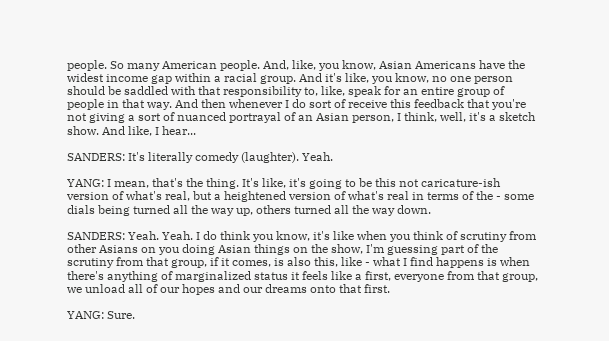people. So many American people. And, like, you know, Asian Americans have the widest income gap within a racial group. And it's like, you know, no one person should be saddled with that responsibility to, like, speak for an entire group of people in that way. And then whenever I do sort of receive this feedback that you're not giving a sort of nuanced portrayal of an Asian person, I think, well, it's a sketch show. And like, I hear...

SANDERS: It's literally comedy (laughter). Yeah.

YANG: I mean, that's the thing. It's like, it's going to be this not caricature-ish version of what's real, but a heightened version of what's real in terms of the - some dials being turned all the way up, others turned all the way down.

SANDERS: Yeah. Yeah. I do think you know, it's like when you think of scrutiny from other Asians on you doing Asian things on the show, I'm guessing part of the scrutiny from that group, if it comes, is also this, like - what I find happens is when there's anything of marginalized status it feels like a first, everyone from that group, we unload all of our hopes and our dreams onto that first.

YANG: Sure.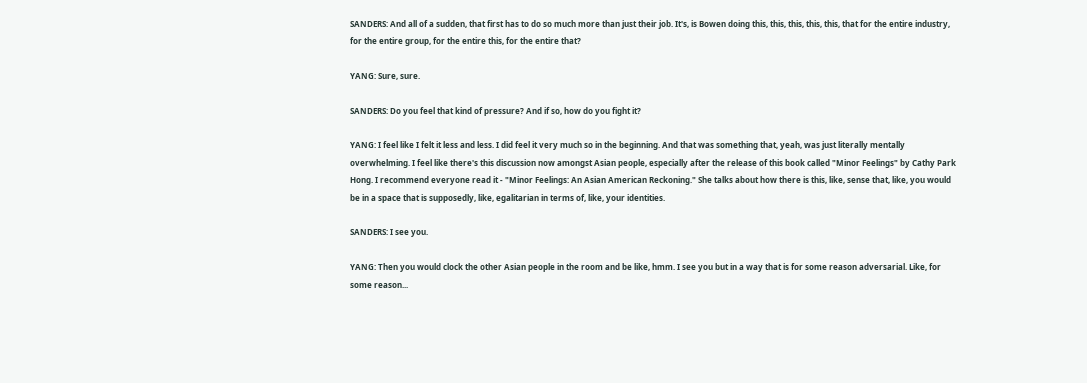SANDERS: And all of a sudden, that first has to do so much more than just their job. It's, is Bowen doing this, this, this, this, this, that for the entire industry, for the entire group, for the entire this, for the entire that?

YANG: Sure, sure.

SANDERS: Do you feel that kind of pressure? And if so, how do you fight it?

YANG: I feel like I felt it less and less. I did feel it very much so in the beginning. And that was something that, yeah, was just literally mentally overwhelming. I feel like there's this discussion now amongst Asian people, especially after the release of this book called "Minor Feelings" by Cathy Park Hong. I recommend everyone read it - "Minor Feelings: An Asian American Reckoning." She talks about how there is this, like, sense that, like, you would be in a space that is supposedly, like, egalitarian in terms of, like, your identities.

SANDERS: I see you.

YANG: Then you would clock the other Asian people in the room and be like, hmm. I see you but in a way that is for some reason adversarial. Like, for some reason...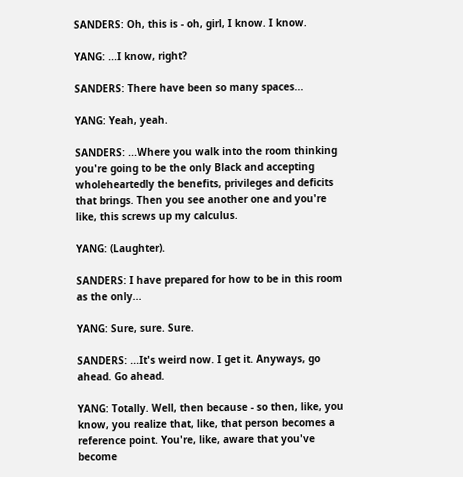SANDERS: Oh, this is - oh, girl, I know. I know.

YANG: ...I know, right?

SANDERS: There have been so many spaces...

YANG: Yeah, yeah.

SANDERS: ...Where you walk into the room thinking you're going to be the only Black and accepting wholeheartedly the benefits, privileges and deficits that brings. Then you see another one and you're like, this screws up my calculus.

YANG: (Laughter).

SANDERS: I have prepared for how to be in this room as the only...

YANG: Sure, sure. Sure.

SANDERS: ...It's weird now. I get it. Anyways, go ahead. Go ahead.

YANG: Totally. Well, then because - so then, like, you know, you realize that, like, that person becomes a reference point. You're, like, aware that you've become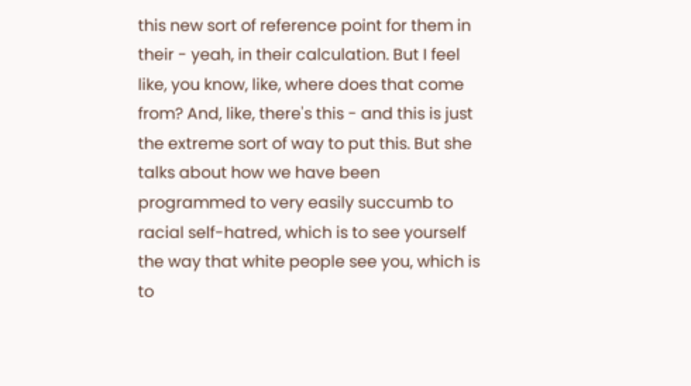this new sort of reference point for them in their - yeah, in their calculation. But I feel like, you know, like, where does that come from? And, like, there's this - and this is just the extreme sort of way to put this. But she talks about how we have been programmed to very easily succumb to racial self-hatred, which is to see yourself the way that white people see you, which is to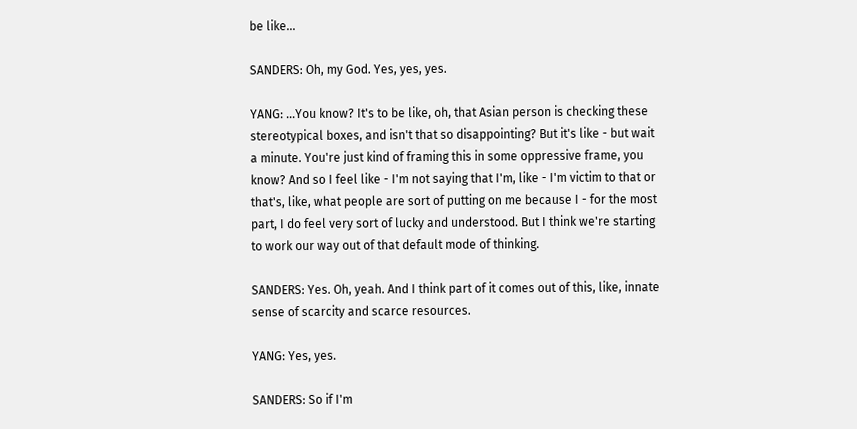be like...

SANDERS: Oh, my God. Yes, yes, yes.

YANG: ...You know? It's to be like, oh, that Asian person is checking these stereotypical boxes, and isn't that so disappointing? But it's like - but wait a minute. You're just kind of framing this in some oppressive frame, you know? And so I feel like - I'm not saying that I'm, like - I'm victim to that or that's, like, what people are sort of putting on me because I - for the most part, I do feel very sort of lucky and understood. But I think we're starting to work our way out of that default mode of thinking.

SANDERS: Yes. Oh, yeah. And I think part of it comes out of this, like, innate sense of scarcity and scarce resources.

YANG: Yes, yes.

SANDERS: So if I'm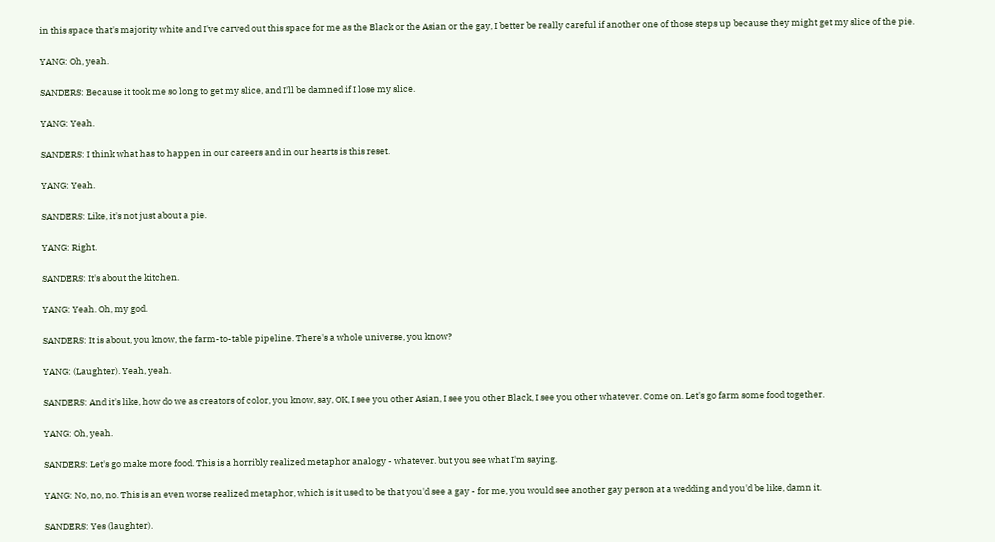in this space that's majority white and I've carved out this space for me as the Black or the Asian or the gay, I better be really careful if another one of those steps up because they might get my slice of the pie.

YANG: Oh, yeah.

SANDERS: Because it took me so long to get my slice, and I'll be damned if I lose my slice.

YANG: Yeah.

SANDERS: I think what has to happen in our careers and in our hearts is this reset.

YANG: Yeah.

SANDERS: Like, it's not just about a pie.

YANG: Right.

SANDERS: It's about the kitchen.

YANG: Yeah. Oh, my god.

SANDERS: It is about, you know, the farm-to-table pipeline. There's a whole universe, you know?

YANG: (Laughter). Yeah, yeah.

SANDERS: And it's like, how do we as creators of color, you know, say, OK, I see you other Asian, I see you other Black, I see you other whatever. Come on. Let's go farm some food together.

YANG: Oh, yeah.

SANDERS: Let's go make more food. This is a horribly realized metaphor analogy - whatever. but you see what I'm saying.

YANG: No, no, no. This is an even worse realized metaphor, which is it used to be that you'd see a gay - for me, you would see another gay person at a wedding and you'd be like, damn it.

SANDERS: Yes (laughter).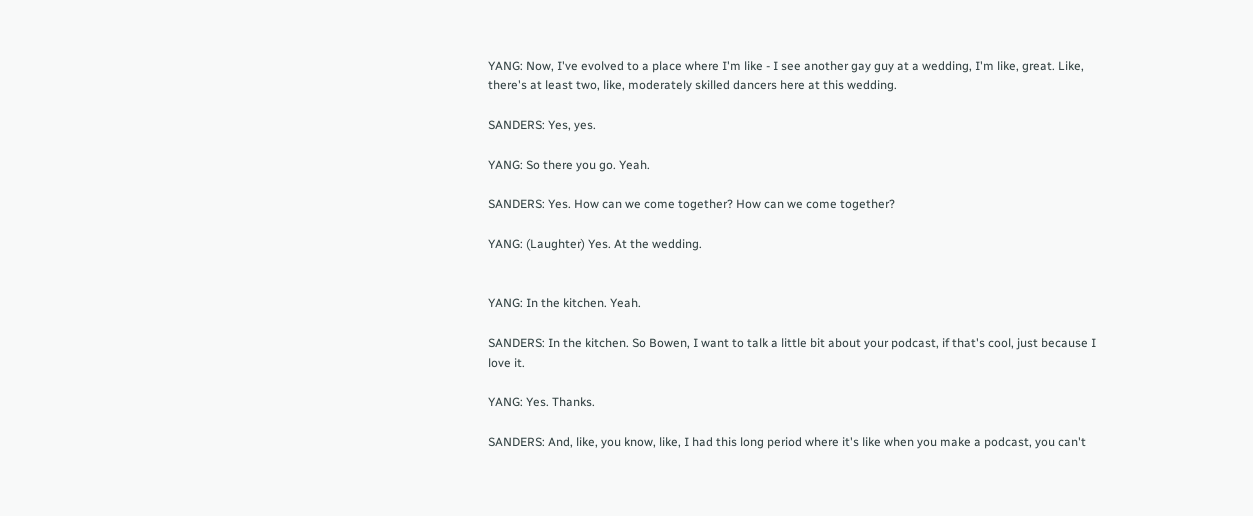YANG: Now, I've evolved to a place where I'm like - I see another gay guy at a wedding, I'm like, great. Like, there's at least two, like, moderately skilled dancers here at this wedding.

SANDERS: Yes, yes.

YANG: So there you go. Yeah.

SANDERS: Yes. How can we come together? How can we come together?

YANG: (Laughter) Yes. At the wedding.


YANG: In the kitchen. Yeah.

SANDERS: In the kitchen. So Bowen, I want to talk a little bit about your podcast, if that's cool, just because I love it.

YANG: Yes. Thanks.

SANDERS: And, like, you know, like, I had this long period where it's like when you make a podcast, you can't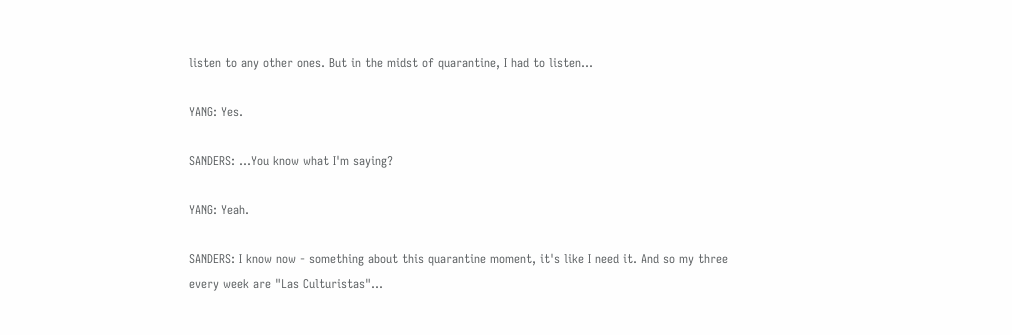listen to any other ones. But in the midst of quarantine, I had to listen...

YANG: Yes.

SANDERS: ...You know what I'm saying?

YANG: Yeah.

SANDERS: I know now - something about this quarantine moment, it's like I need it. And so my three every week are "Las Culturistas"...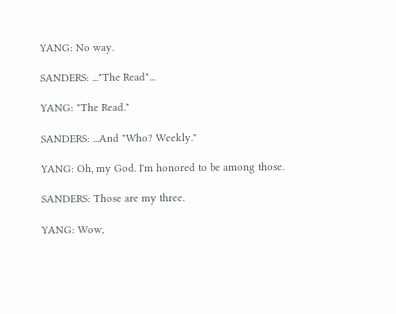YANG: No way.

SANDERS: ..."The Read"...

YANG: "The Read."

SANDERS: ...And "Who? Weekly."

YANG: Oh, my God. I'm honored to be among those.

SANDERS: Those are my three.

YANG: Wow,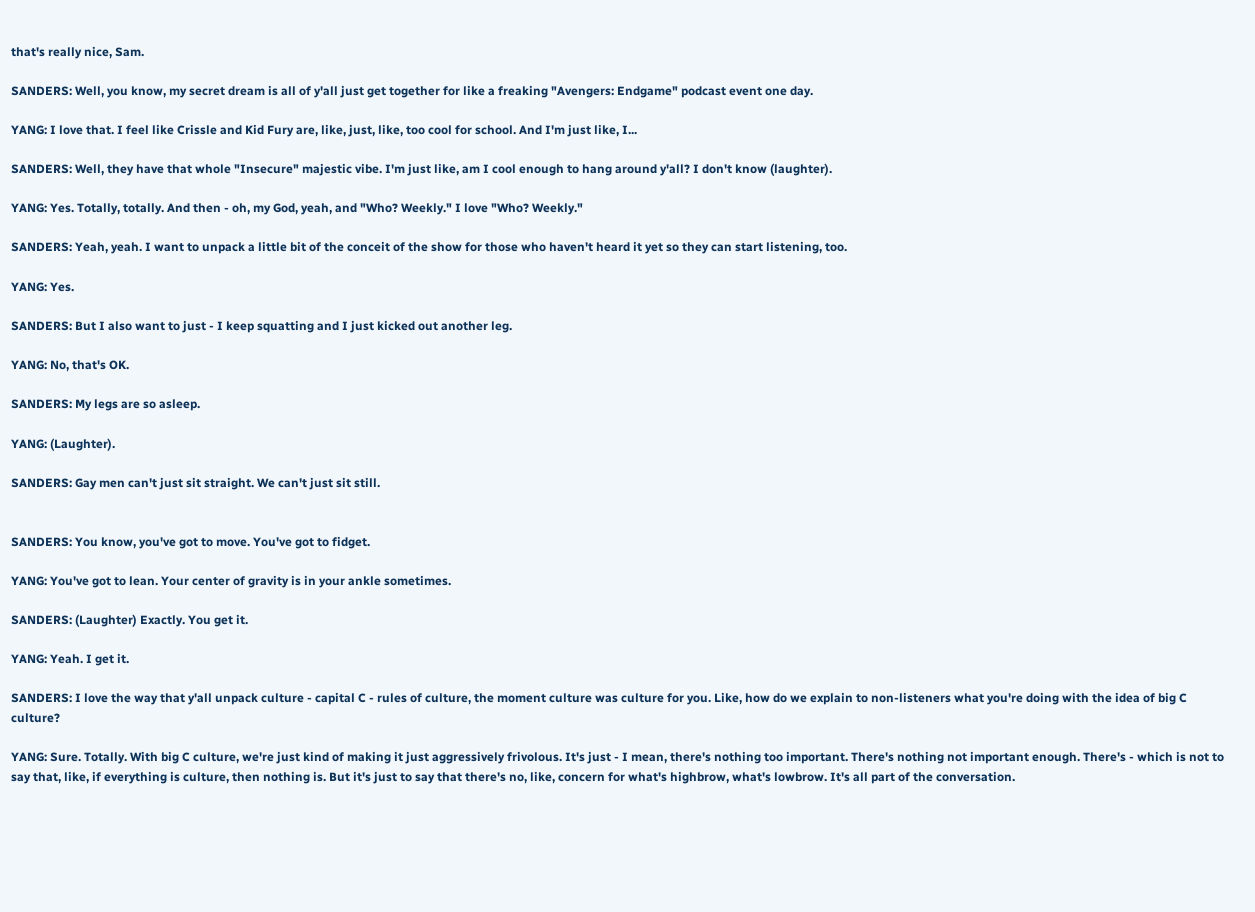that's really nice, Sam.

SANDERS: Well, you know, my secret dream is all of y'all just get together for like a freaking "Avengers: Endgame" podcast event one day.

YANG: I love that. I feel like Crissle and Kid Fury are, like, just, like, too cool for school. And I'm just like, I...

SANDERS: Well, they have that whole "Insecure" majestic vibe. I'm just like, am I cool enough to hang around y'all? I don't know (laughter).

YANG: Yes. Totally, totally. And then - oh, my God, yeah, and "Who? Weekly." I love "Who? Weekly."

SANDERS: Yeah, yeah. I want to unpack a little bit of the conceit of the show for those who haven't heard it yet so they can start listening, too.

YANG: Yes.

SANDERS: But I also want to just - I keep squatting and I just kicked out another leg.

YANG: No, that's OK.

SANDERS: My legs are so asleep.

YANG: (Laughter).

SANDERS: Gay men can't just sit straight. We can't just sit still.


SANDERS: You know, you've got to move. You've got to fidget.

YANG: You've got to lean. Your center of gravity is in your ankle sometimes.

SANDERS: (Laughter) Exactly. You get it.

YANG: Yeah. I get it.

SANDERS: I love the way that y'all unpack culture - capital C - rules of culture, the moment culture was culture for you. Like, how do we explain to non-listeners what you're doing with the idea of big C culture?

YANG: Sure. Totally. With big C culture, we're just kind of making it just aggressively frivolous. It's just - I mean, there's nothing too important. There's nothing not important enough. There's - which is not to say that, like, if everything is culture, then nothing is. But it's just to say that there's no, like, concern for what's highbrow, what's lowbrow. It's all part of the conversation.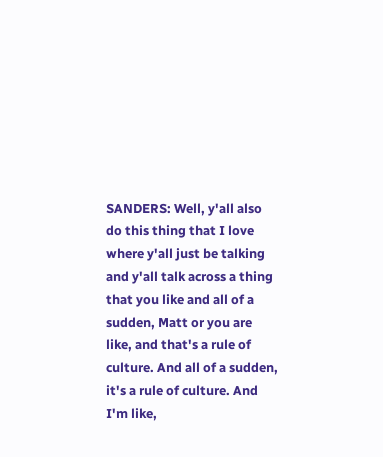SANDERS: Well, y'all also do this thing that I love where y'all just be talking and y'all talk across a thing that you like and all of a sudden, Matt or you are like, and that's a rule of culture. And all of a sudden, it's a rule of culture. And I'm like,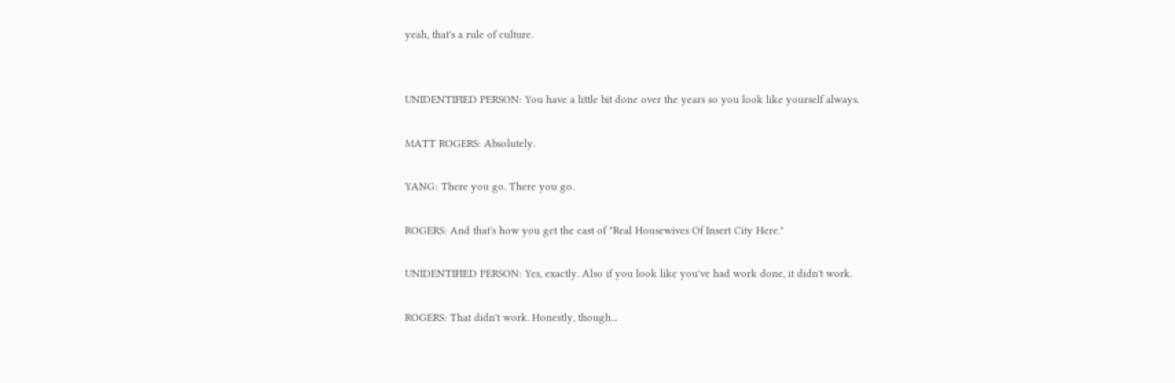yeah, that's a rule of culture.


UNIDENTIFIED PERSON: You have a little bit done over the years so you look like yourself always.

MATT ROGERS: Absolutely.

YANG: There you go. There you go.

ROGERS: And that's how you get the cast of "Real Housewives Of Insert City Here."

UNIDENTIFIED PERSON: Yes, exactly. Also if you look like you've had work done, it didn't work.

ROGERS: That didn't work. Honestly, though...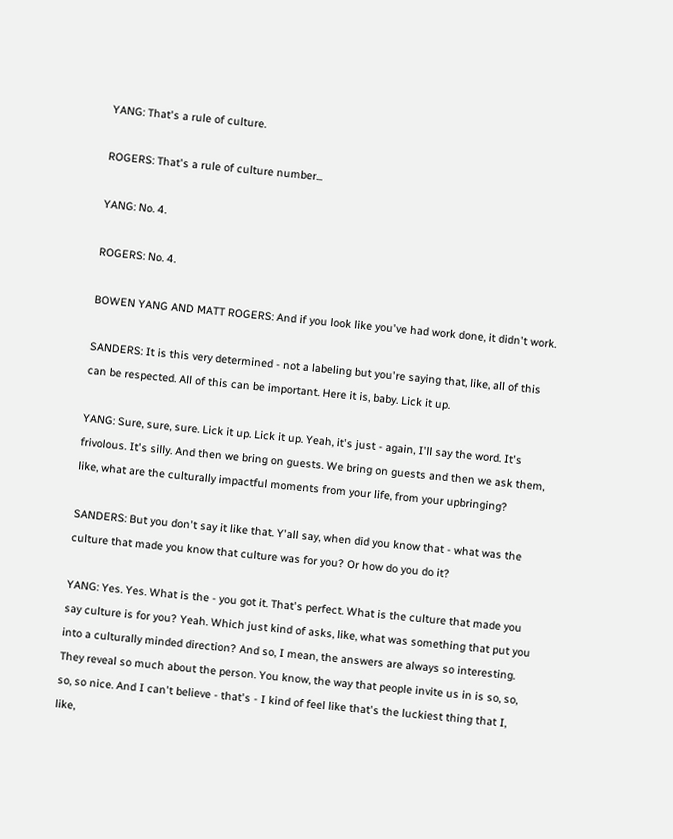YANG: That's a rule of culture.

ROGERS: That's a rule of culture number...

YANG: No. 4.

ROGERS: No. 4.

BOWEN YANG AND MATT ROGERS: And if you look like you've had work done, it didn't work.

SANDERS: It is this very determined - not a labeling but you're saying that, like, all of this can be respected. All of this can be important. Here it is, baby. Lick it up.

YANG: Sure, sure, sure. Lick it up. Lick it up. Yeah, it's just - again, I'll say the word. It's frivolous. It's silly. And then we bring on guests. We bring on guests and then we ask them, like, what are the culturally impactful moments from your life, from your upbringing?

SANDERS: But you don't say it like that. Y'all say, when did you know that - what was the culture that made you know that culture was for you? Or how do you do it?

YANG: Yes. Yes. What is the - you got it. That's perfect. What is the culture that made you say culture is for you? Yeah. Which just kind of asks, like, what was something that put you into a culturally minded direction? And so, I mean, the answers are always so interesting. They reveal so much about the person. You know, the way that people invite us in is so, so, so, so nice. And I can't believe - that's - I kind of feel like that's the luckiest thing that I, like,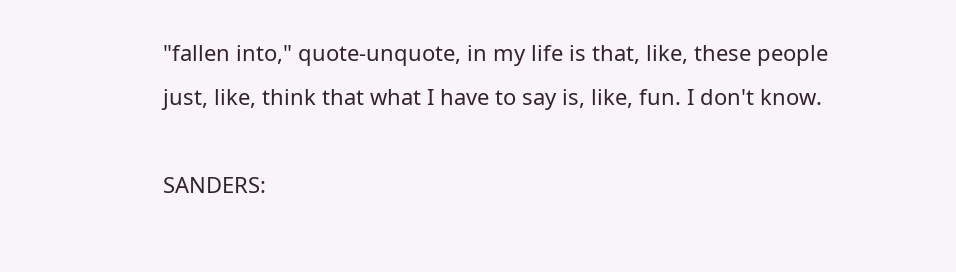"fallen into," quote-unquote, in my life is that, like, these people just, like, think that what I have to say is, like, fun. I don't know.

SANDERS: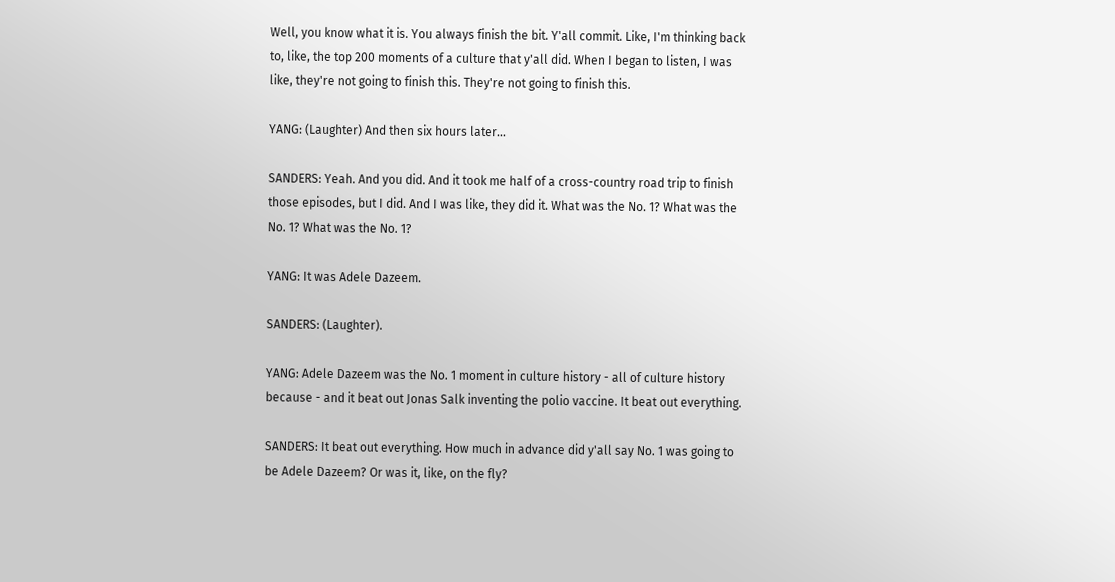Well, you know what it is. You always finish the bit. Y'all commit. Like, I'm thinking back to, like, the top 200 moments of a culture that y'all did. When I began to listen, I was like, they're not going to finish this. They're not going to finish this.

YANG: (Laughter) And then six hours later...

SANDERS: Yeah. And you did. And it took me half of a cross-country road trip to finish those episodes, but I did. And I was like, they did it. What was the No. 1? What was the No. 1? What was the No. 1?

YANG: It was Adele Dazeem.

SANDERS: (Laughter).

YANG: Adele Dazeem was the No. 1 moment in culture history - all of culture history because - and it beat out Jonas Salk inventing the polio vaccine. It beat out everything.

SANDERS: It beat out everything. How much in advance did y'all say No. 1 was going to be Adele Dazeem? Or was it, like, on the fly?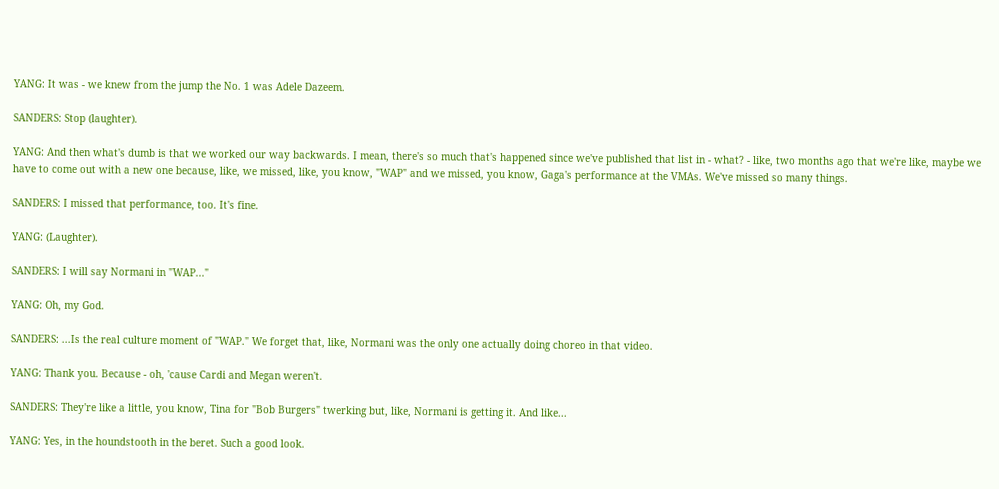YANG: It was - we knew from the jump the No. 1 was Adele Dazeem.

SANDERS: Stop (laughter).

YANG: And then what's dumb is that we worked our way backwards. I mean, there's so much that's happened since we've published that list in - what? - like, two months ago that we're like, maybe we have to come out with a new one because, like, we missed, like, you know, "WAP" and we missed, you know, Gaga's performance at the VMAs. We've missed so many things.

SANDERS: I missed that performance, too. It's fine.

YANG: (Laughter).

SANDERS: I will say Normani in "WAP..."

YANG: Oh, my God.

SANDERS: ...Is the real culture moment of "WAP." We forget that, like, Normani was the only one actually doing choreo in that video.

YANG: Thank you. Because - oh, 'cause Cardi and Megan weren't.

SANDERS: They're like a little, you know, Tina for "Bob Burgers" twerking but, like, Normani is getting it. And like...

YANG: Yes, in the houndstooth in the beret. Such a good look.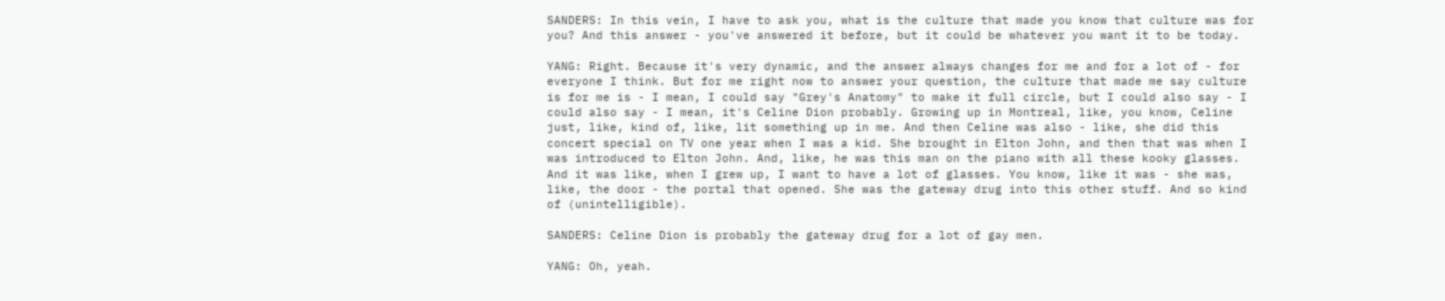SANDERS: In this vein, I have to ask you, what is the culture that made you know that culture was for you? And this answer - you've answered it before, but it could be whatever you want it to be today.

YANG: Right. Because it's very dynamic, and the answer always changes for me and for a lot of - for everyone I think. But for me right now to answer your question, the culture that made me say culture is for me is - I mean, I could say "Grey's Anatomy" to make it full circle, but I could also say - I could also say - I mean, it's Celine Dion probably. Growing up in Montreal, like, you know, Celine just, like, kind of, like, lit something up in me. And then Celine was also - like, she did this concert special on TV one year when I was a kid. She brought in Elton John, and then that was when I was introduced to Elton John. And, like, he was this man on the piano with all these kooky glasses. And it was like, when I grew up, I want to have a lot of glasses. You know, like it was - she was, like, the door - the portal that opened. She was the gateway drug into this other stuff. And so kind of (unintelligible).

SANDERS: Celine Dion is probably the gateway drug for a lot of gay men.

YANG: Oh, yeah.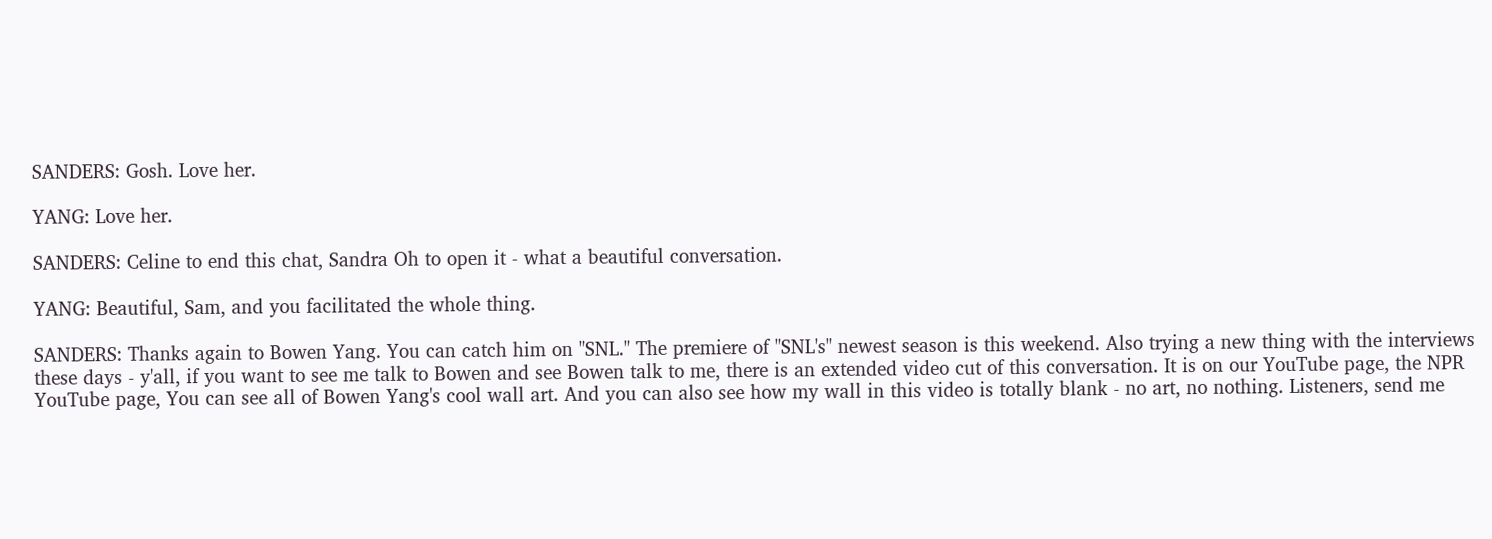SANDERS: Gosh. Love her.

YANG: Love her.

SANDERS: Celine to end this chat, Sandra Oh to open it - what a beautiful conversation.

YANG: Beautiful, Sam, and you facilitated the whole thing.

SANDERS: Thanks again to Bowen Yang. You can catch him on "SNL." The premiere of "SNL's" newest season is this weekend. Also trying a new thing with the interviews these days - y'all, if you want to see me talk to Bowen and see Bowen talk to me, there is an extended video cut of this conversation. It is on our YouTube page, the NPR YouTube page, You can see all of Bowen Yang's cool wall art. And you can also see how my wall in this video is totally blank - no art, no nothing. Listeners, send me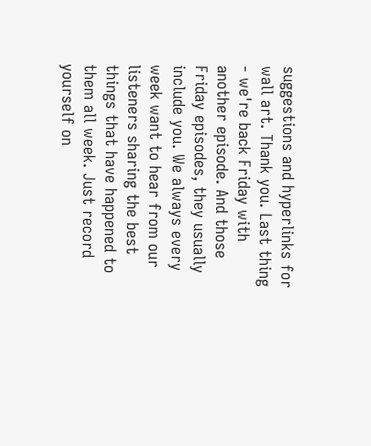suggestions and hyperlinks for wall art. Thank you. Last thing - we're back Friday with another episode. And those Friday episodes, they usually include you. We always every week want to hear from our listeners sharing the best things that have happened to them all week. Just record yourself on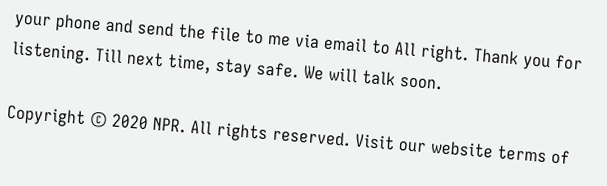your phone and send the file to me via email to All right. Thank you for listening. Till next time, stay safe. We will talk soon.

Copyright © 2020 NPR. All rights reserved. Visit our website terms of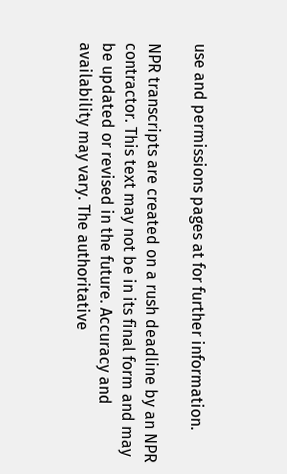use and permissions pages at for further information.

NPR transcripts are created on a rush deadline by an NPR contractor. This text may not be in its final form and may be updated or revised in the future. Accuracy and availability may vary. The authoritative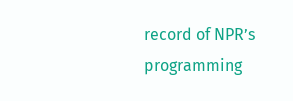record of NPR’s programming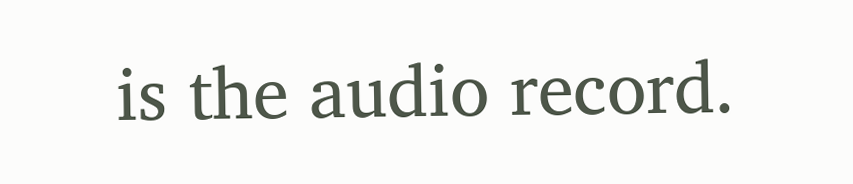is the audio record.